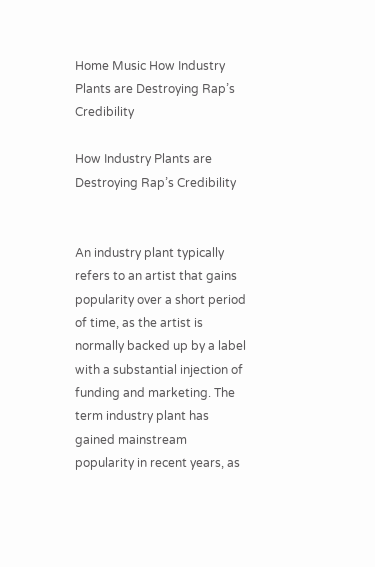Home Music How Industry Plants are Destroying Rap’s Credibility

How Industry Plants are Destroying Rap’s Credibility


An industry plant typically refers to an artist that gains popularity over a short period of time, as the artist is normally backed up by a label with a substantial injection of funding and marketing. The term industry plant has gained mainstream popularity in recent years, as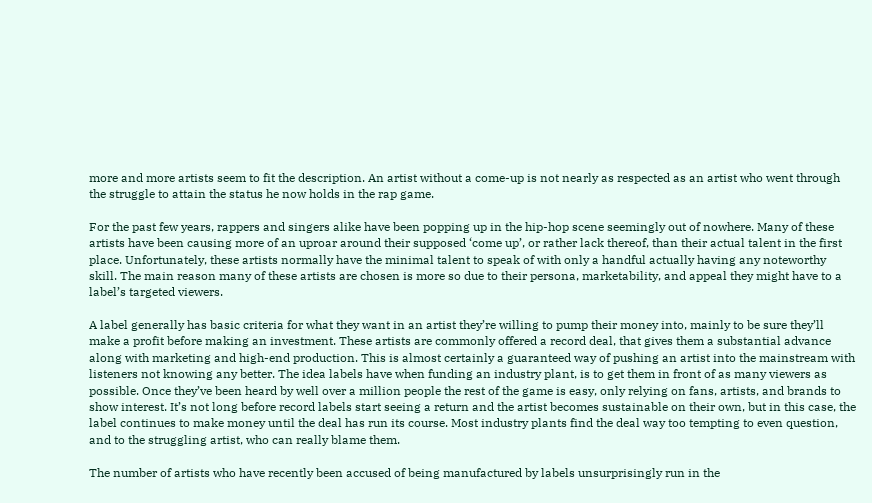more and more artists seem to fit the description. An artist without a come-up is not nearly as respected as an artist who went through the struggle to attain the status he now holds in the rap game.

For the past few years, rappers and singers alike have been popping up in the hip-hop scene seemingly out of nowhere. Many of these artists have been causing more of an uproar around their supposed ‘come up’, or rather lack thereof, than their actual talent in the first place. Unfortunately, these artists normally have the minimal talent to speak of with only a handful actually having any noteworthy skill. The main reason many of these artists are chosen is more so due to their persona, marketability, and appeal they might have to a label’s targeted viewers.

A label generally has basic criteria for what they want in an artist they’re willing to pump their money into, mainly to be sure they’ll make a profit before making an investment. These artists are commonly offered a record deal, that gives them a substantial advance along with marketing and high-end production. This is almost certainly a guaranteed way of pushing an artist into the mainstream with listeners not knowing any better. The idea labels have when funding an industry plant, is to get them in front of as many viewers as possible. Once they’ve been heard by well over a million people the rest of the game is easy, only relying on fans, artists, and brands to show interest. It’s not long before record labels start seeing a return and the artist becomes sustainable on their own, but in this case, the label continues to make money until the deal has run its course. Most industry plants find the deal way too tempting to even question, and to the struggling artist, who can really blame them.

The number of artists who have recently been accused of being manufactured by labels unsurprisingly run in the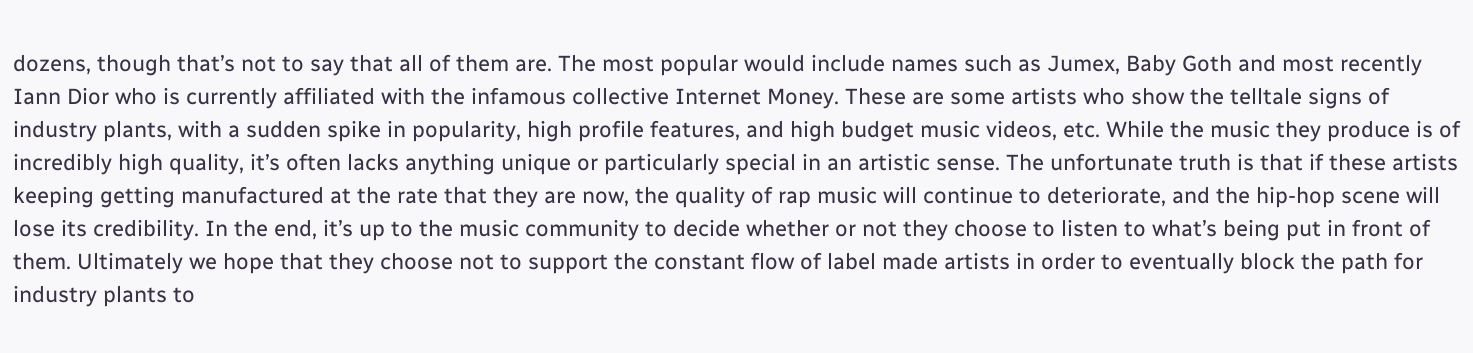dozens, though that’s not to say that all of them are. The most popular would include names such as Jumex, Baby Goth and most recently Iann Dior who is currently affiliated with the infamous collective Internet Money. These are some artists who show the telltale signs of industry plants, with a sudden spike in popularity, high profile features, and high budget music videos, etc. While the music they produce is of incredibly high quality, it’s often lacks anything unique or particularly special in an artistic sense. The unfortunate truth is that if these artists keeping getting manufactured at the rate that they are now, the quality of rap music will continue to deteriorate, and the hip-hop scene will lose its credibility. In the end, it’s up to the music community to decide whether or not they choose to listen to what’s being put in front of them. Ultimately we hope that they choose not to support the constant flow of label made artists in order to eventually block the path for industry plants to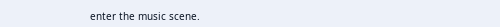enter the music scene.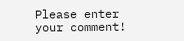Please enter your comment!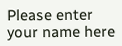Please enter your name here